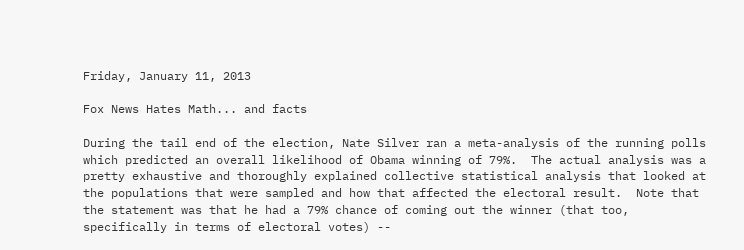Friday, January 11, 2013

Fox News Hates Math... and facts

During the tail end of the election, Nate Silver ran a meta-analysis of the running polls which predicted an overall likelihood of Obama winning of 79%.  The actual analysis was a pretty exhaustive and thoroughly explained collective statistical analysis that looked at the populations that were sampled and how that affected the electoral result.  Note that the statement was that he had a 79% chance of coming out the winner (that too, specifically in terms of electoral votes) --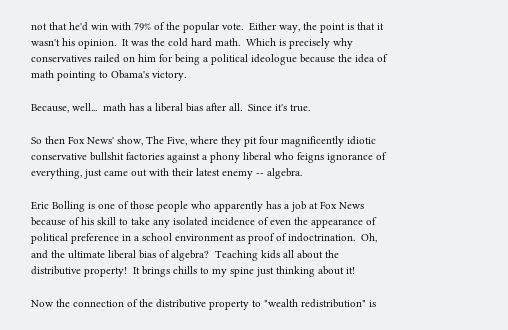not that he'd win with 79% of the popular vote.  Either way, the point is that it wasn't his opinion.  It was the cold hard math.  Which is precisely why conservatives railed on him for being a political ideologue because the idea of math pointing to Obama's victory.

Because, well...  math has a liberal bias after all.  Since it's true.

So then Fox News' show, The Five, where they pit four magnificently idiotic conservative bullshit factories against a phony liberal who feigns ignorance of everything, just came out with their latest enemy -- algebra.

Eric Bolling is one of those people who apparently has a job at Fox News because of his skill to take any isolated incidence of even the appearance of political preference in a school environment as proof of indoctrination.  Oh, and the ultimate liberal bias of algebra?  Teaching kids all about the distributive property!  It brings chills to my spine just thinking about it!

Now the connection of the distributive property to "wealth redistribution" is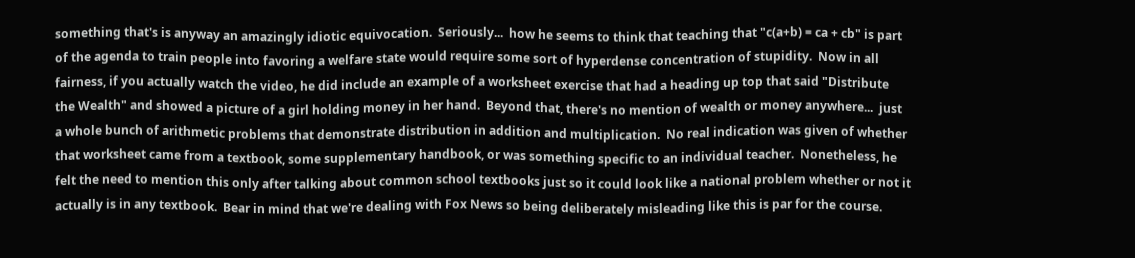something that's is anyway an amazingly idiotic equivocation.  Seriously...  how he seems to think that teaching that "c(a+b) = ca + cb" is part of the agenda to train people into favoring a welfare state would require some sort of hyperdense concentration of stupidity.  Now in all fairness, if you actually watch the video, he did include an example of a worksheet exercise that had a heading up top that said "Distribute the Wealth" and showed a picture of a girl holding money in her hand.  Beyond that, there's no mention of wealth or money anywhere...  just a whole bunch of arithmetic problems that demonstrate distribution in addition and multiplication.  No real indication was given of whether that worksheet came from a textbook, some supplementary handbook, or was something specific to an individual teacher.  Nonetheless, he felt the need to mention this only after talking about common school textbooks just so it could look like a national problem whether or not it actually is in any textbook.  Bear in mind that we're dealing with Fox News so being deliberately misleading like this is par for the course.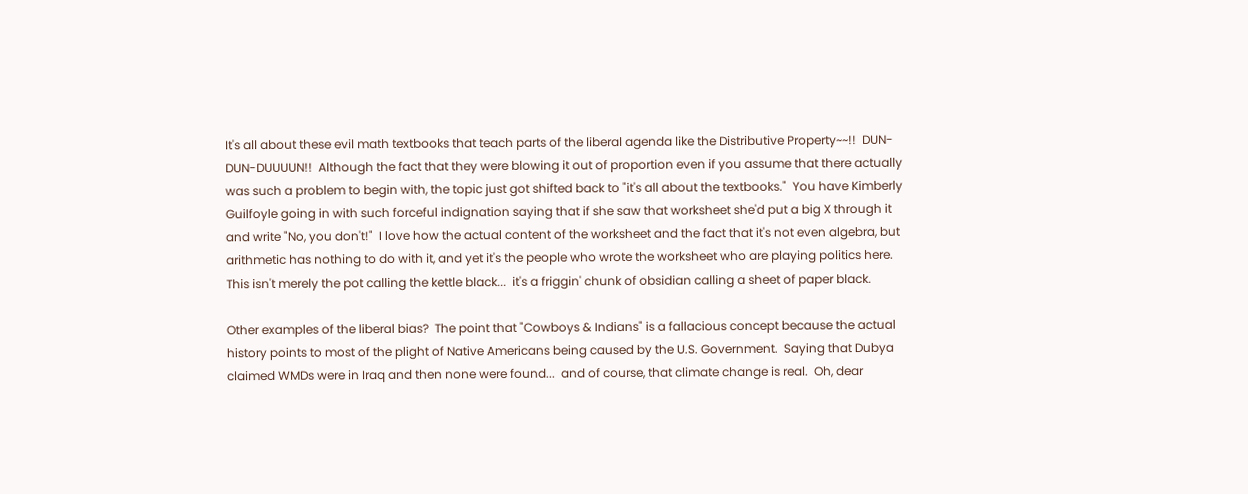It's all about these evil math textbooks that teach parts of the liberal agenda like the Distributive Property~~!!  DUN-DUN-DUUUUN!!  Although the fact that they were blowing it out of proportion even if you assume that there actually was such a problem to begin with, the topic just got shifted back to "it's all about the textbooks."  You have Kimberly Guilfoyle going in with such forceful indignation saying that if she saw that worksheet she'd put a big X through it and write "No, you don't!"  I love how the actual content of the worksheet and the fact that it's not even algebra, but arithmetic has nothing to do with it, and yet it's the people who wrote the worksheet who are playing politics here.  This isn't merely the pot calling the kettle black...  it's a friggin' chunk of obsidian calling a sheet of paper black.

Other examples of the liberal bias?  The point that "Cowboys & Indians" is a fallacious concept because the actual history points to most of the plight of Native Americans being caused by the U.S. Government.  Saying that Dubya claimed WMDs were in Iraq and then none were found...  and of course, that climate change is real.  Oh, dear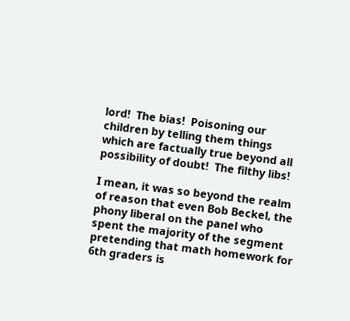lord!  The bias!  Poisoning our children by telling them things which are factually true beyond all possibility of doubt!  The filthy libs!

I mean, it was so beyond the realm of reason that even Bob Beckel, the phony liberal on the panel who spent the majority of the segment pretending that math homework for 6th graders is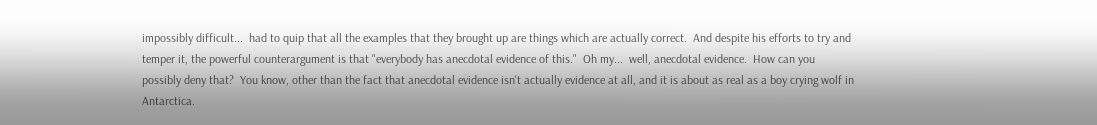impossibly difficult...  had to quip that all the examples that they brought up are things which are actually correct.  And despite his efforts to try and temper it, the powerful counterargument is that "everybody has anecdotal evidence of this."  Oh my...  well, anecdotal evidence.  How can you possibly deny that?  You know, other than the fact that anecdotal evidence isn't actually evidence at all, and it is about as real as a boy crying wolf in Antarctica.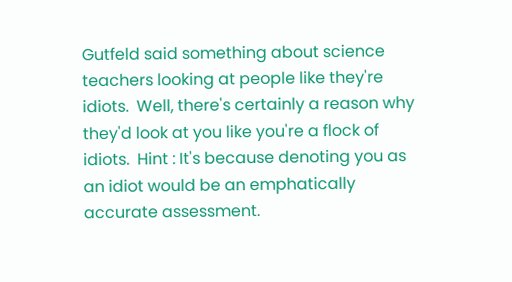Gutfeld said something about science teachers looking at people like they're idiots.  Well, there's certainly a reason why they'd look at you like you're a flock of idiots.  Hint : It's because denoting you as an idiot would be an emphatically accurate assessment.